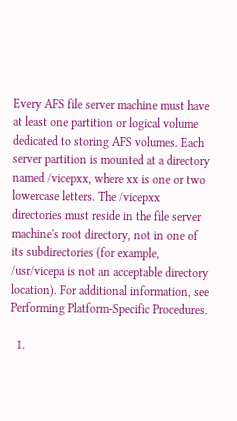Every AFS file server machine must have at least one partition or logical volume dedicated to storing AFS volumes. Each server partition is mounted at a directory named /vicepxx, where xx is one or two lowercase letters. The /vicepxx directories must reside in the file server machine's root directory, not in one of its subdirectories (for example, /usr/vicepa is not an acceptable directory location). For additional information, see Performing Platform-Specific Procedures.

  1.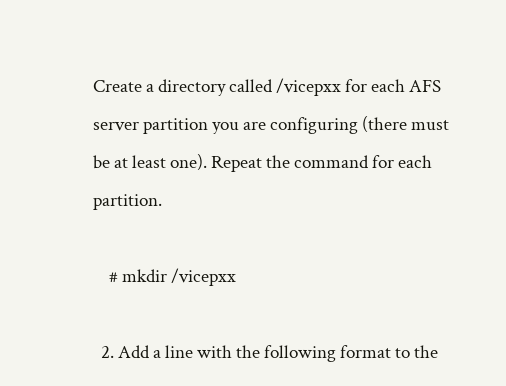Create a directory called /vicepxx for each AFS server partition you are configuring (there must be at least one). Repeat the command for each partition.

    # mkdir /vicepxx

  2. Add a line with the following format to the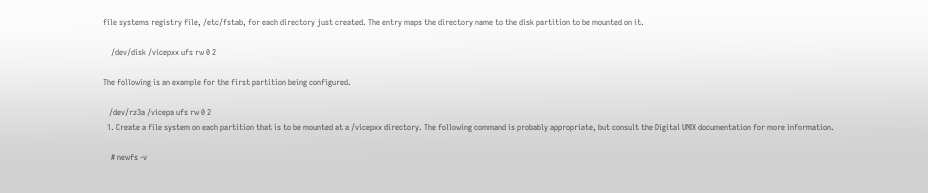file systems registry file, /etc/fstab, for each directory just created. The entry maps the directory name to the disk partition to be mounted on it.

    /dev/disk /vicepxx ufs rw 0 2

The following is an example for the first partition being configured.

   /dev/rz3a /vicepa ufs rw 0 2
  1. Create a file system on each partition that is to be mounted at a /vicepxx directory. The following command is probably appropriate, but consult the Digital UNIX documentation for more information.

    # newfs -v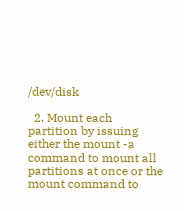/dev/disk

  2. Mount each partition by issuing either the mount -a command to mount all partitions at once or the mount command to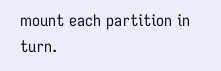mount each partition in turn.